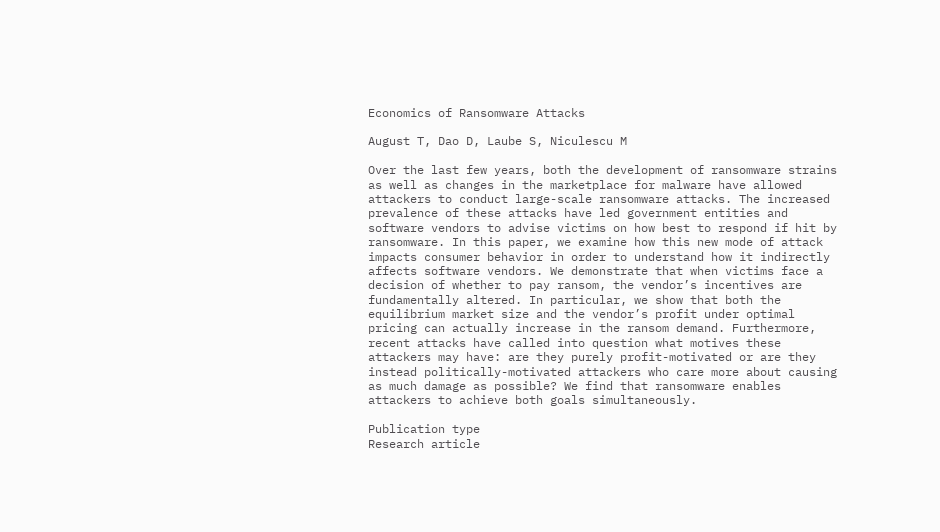Economics of Ransomware Attacks

August T, Dao D, Laube S, Niculescu M

Over the last few years, both the development of ransomware strains as well as changes in the marketplace for malware have allowed attackers to conduct large-scale ransomware attacks. The increased prevalence of these attacks have led government entities and software vendors to advise victims on how best to respond if hit by ransomware. In this paper, we examine how this new mode of attack impacts consumer behavior in order to understand how it indirectly affects software vendors. We demonstrate that when victims face a decision of whether to pay ransom, the vendor’s incentives are fundamentally altered. In particular, we show that both the equilibrium market size and the vendor’s profit under optimal pricing can actually increase in the ransom demand. Furthermore, recent attacks have called into question what motives these attackers may have: are they purely profit-motivated or are they instead politically-motivated attackers who care more about causing as much damage as possible? We find that ransomware enables attackers to achieve both goals simultaneously.

Publication type
Research article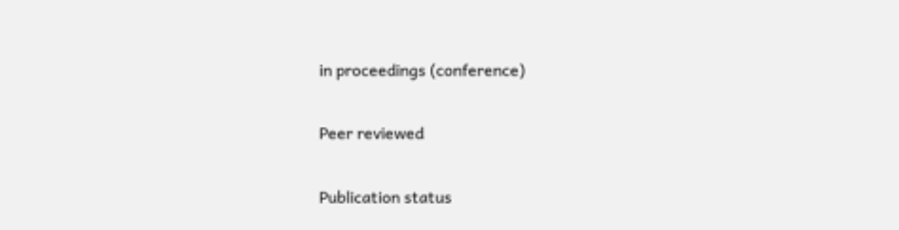in proceedings (conference)

Peer reviewed

Publication status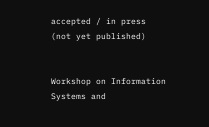accepted / in press (not yet published)


Workshop on Information Systems and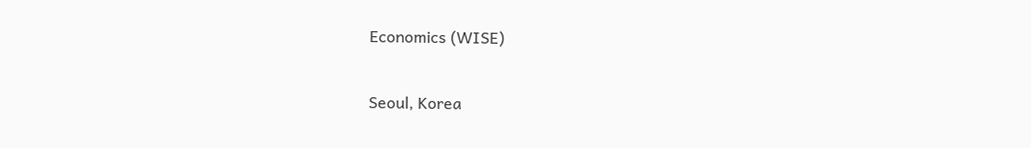Economics (WISE)

Seoul, Korea